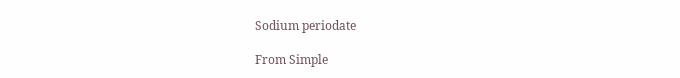Sodium periodate

From Simple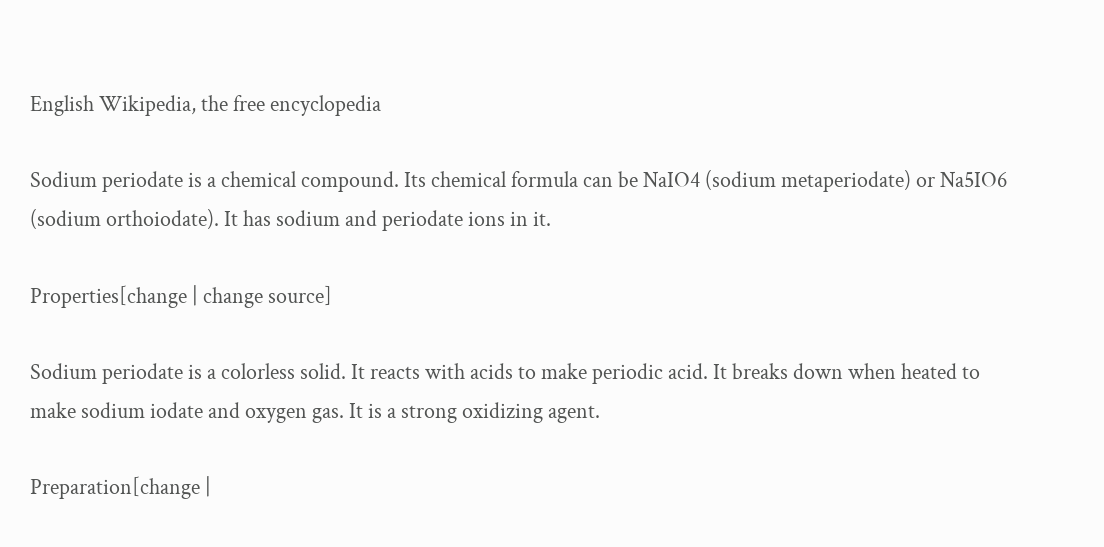English Wikipedia, the free encyclopedia

Sodium periodate is a chemical compound. Its chemical formula can be NaIO4 (sodium metaperiodate) or Na5IO6 (sodium orthoiodate). It has sodium and periodate ions in it.

Properties[change | change source]

Sodium periodate is a colorless solid. It reacts with acids to make periodic acid. It breaks down when heated to make sodium iodate and oxygen gas. It is a strong oxidizing agent.

Preparation[change |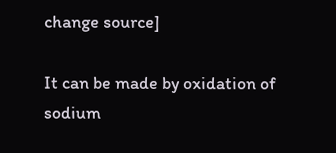change source]

It can be made by oxidation of sodium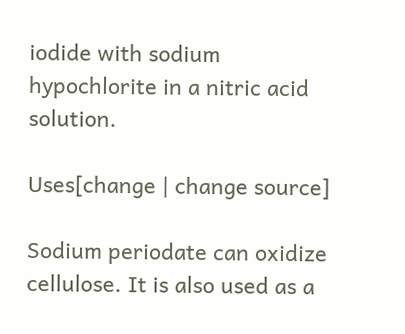iodide with sodium hypochlorite in a nitric acid solution.

Uses[change | change source]

Sodium periodate can oxidize cellulose. It is also used as a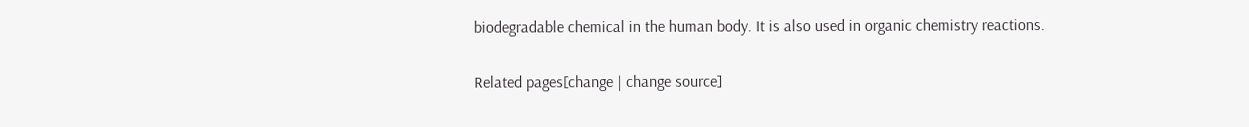biodegradable chemical in the human body. It is also used in organic chemistry reactions.

Related pages[change | change source]